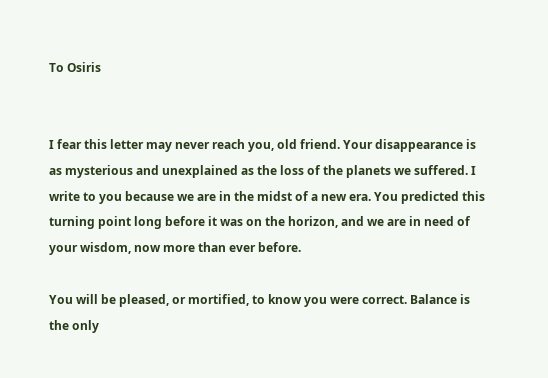To Osiris


I fear this letter may never reach you, old friend. Your disappearance is as mysterious and unexplained as the loss of the planets we suffered. I write to you because we are in the midst of a new era. You predicted this turning point long before it was on the horizon, and we are in need of your wisdom, now more than ever before.

You will be pleased, or mortified, to know you were correct. Balance is the only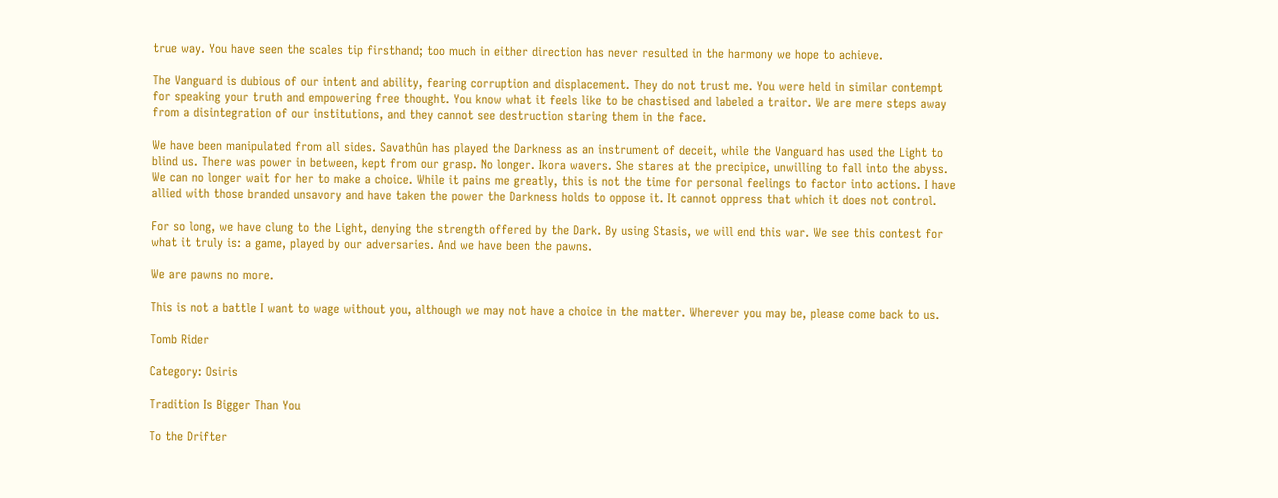true way. You have seen the scales tip firsthand; too much in either direction has never resulted in the harmony we hope to achieve.

The Vanguard is dubious of our intent and ability, fearing corruption and displacement. They do not trust me. You were held in similar contempt for speaking your truth and empowering free thought. You know what it feels like to be chastised and labeled a traitor. We are mere steps away from a disintegration of our institutions, and they cannot see destruction staring them in the face.

We have been manipulated from all sides. Savathûn has played the Darkness as an instrument of deceit, while the Vanguard has used the Light to blind us. There was power in between, kept from our grasp. No longer. Ikora wavers. She stares at the precipice, unwilling to fall into the abyss. We can no longer wait for her to make a choice. While it pains me greatly, this is not the time for personal feelings to factor into actions. I have allied with those branded unsavory and have taken the power the Darkness holds to oppose it. It cannot oppress that which it does not control.

For so long, we have clung to the Light, denying the strength offered by the Dark. By using Stasis, we will end this war. We see this contest for what it truly is: a game, played by our adversaries. And we have been the pawns.

We are pawns no more.

This is not a battle I want to wage without you, although we may not have a choice in the matter. Wherever you may be, please come back to us.

Tomb Rider

Category: Osiris

Tradition Is Bigger Than You

To the Drifter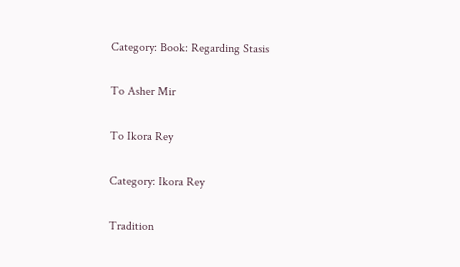Category: Book: Regarding Stasis

To Asher Mir

To Ikora Rey

Category: Ikora Rey

Tradition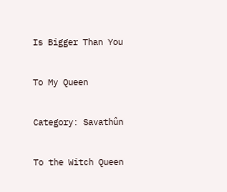Is Bigger Than You

To My Queen

Category: Savathûn

To the Witch Queen